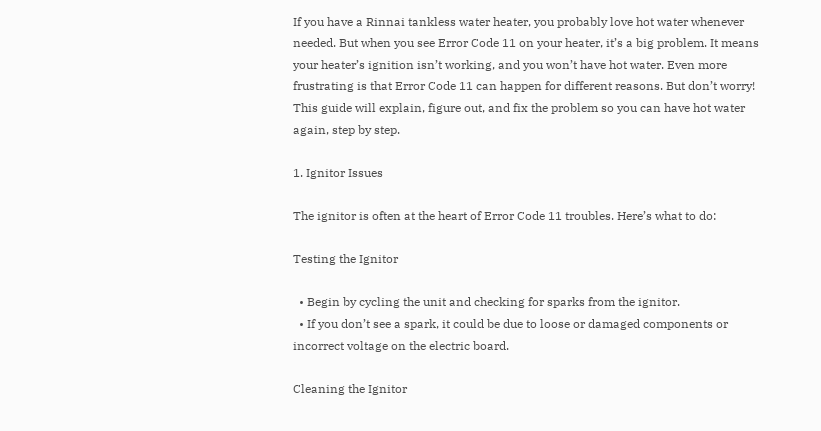If you have a Rinnai tankless water heater, you probably love hot water whenever needed. But when you see Error Code 11 on your heater, it’s a big problem. It means your heater’s ignition isn’t working, and you won’t have hot water. Even more frustrating is that Error Code 11 can happen for different reasons. But don’t worry! This guide will explain, figure out, and fix the problem so you can have hot water again, step by step.

1. Ignitor Issues

The ignitor is often at the heart of Error Code 11 troubles. Here’s what to do:

Testing the Ignitor

  • Begin by cycling the unit and checking for sparks from the ignitor.
  • If you don’t see a spark, it could be due to loose or damaged components or incorrect voltage on the electric board.

Cleaning the Ignitor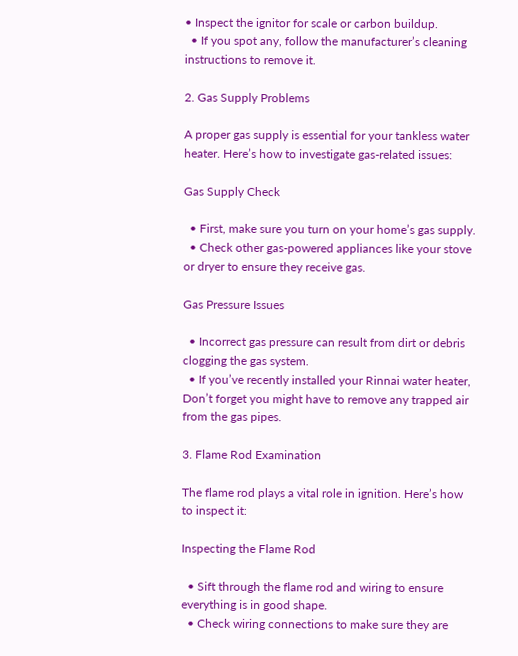• Inspect the ignitor for scale or carbon buildup.
  • If you spot any, follow the manufacturer’s cleaning instructions to remove it.

2. Gas Supply Problems

A proper gas supply is essential for your tankless water heater. Here’s how to investigate gas-related issues:

Gas Supply Check

  • First, make sure you turn on your home’s gas supply.
  • Check other gas-powered appliances like your stove or dryer to ensure they receive gas.

Gas Pressure Issues

  • Incorrect gas pressure can result from dirt or debris clogging the gas system.
  • If you’ve recently installed your Rinnai water heater, Don’t forget you might have to remove any trapped air from the gas pipes.

3. Flame Rod Examination

The flame rod plays a vital role in ignition. Here’s how to inspect it:

Inspecting the Flame Rod

  • Sift through the flame rod and wiring to ensure everything is in good shape.
  • Check wiring connections to make sure they are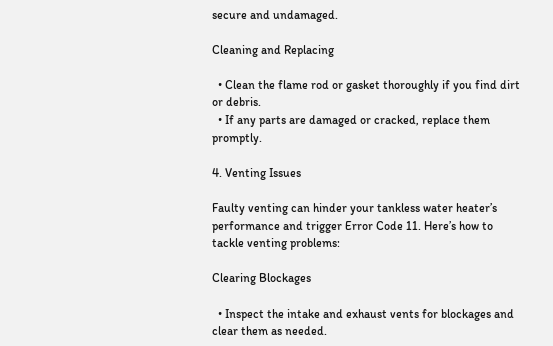secure and undamaged.

Cleaning and Replacing

  • Clean the flame rod or gasket thoroughly if you find dirt or debris.
  • If any parts are damaged or cracked, replace them promptly.

4. Venting Issues

Faulty venting can hinder your tankless water heater’s performance and trigger Error Code 11. Here’s how to tackle venting problems:

Clearing Blockages

  • Inspect the intake and exhaust vents for blockages and clear them as needed.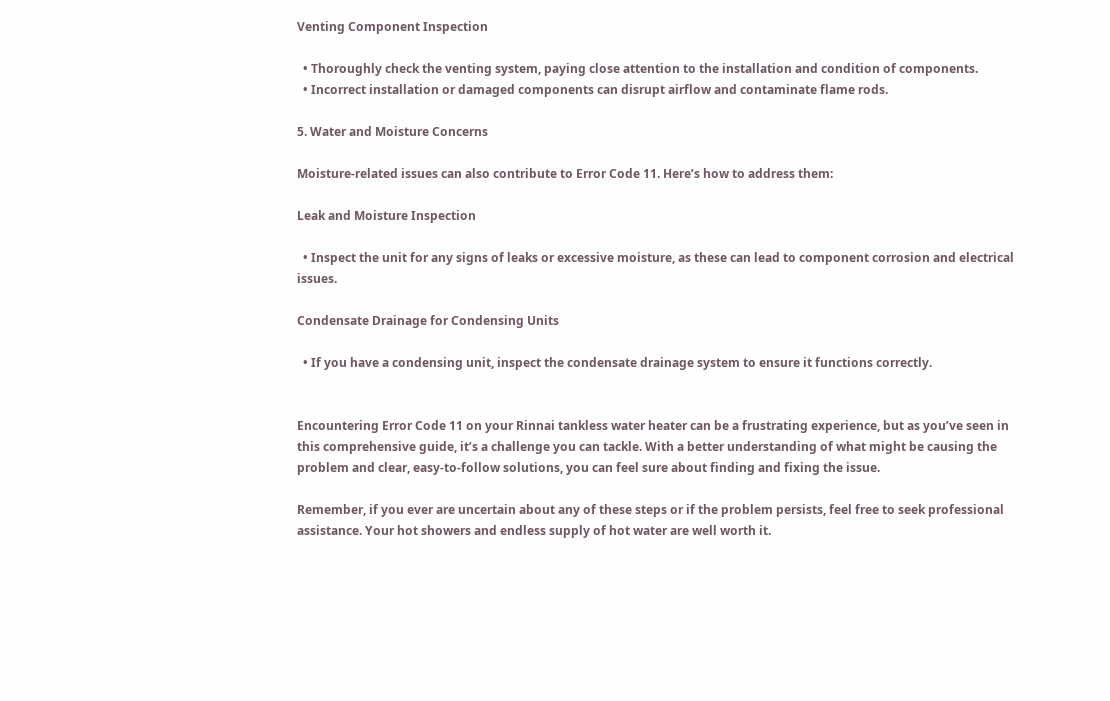Venting Component Inspection

  • Thoroughly check the venting system, paying close attention to the installation and condition of components.
  • Incorrect installation or damaged components can disrupt airflow and contaminate flame rods.

5. Water and Moisture Concerns

Moisture-related issues can also contribute to Error Code 11. Here’s how to address them:

Leak and Moisture Inspection

  • Inspect the unit for any signs of leaks or excessive moisture, as these can lead to component corrosion and electrical issues.

Condensate Drainage for Condensing Units

  • If you have a condensing unit, inspect the condensate drainage system to ensure it functions correctly.


Encountering Error Code 11 on your Rinnai tankless water heater can be a frustrating experience, but as you’ve seen in this comprehensive guide, it’s a challenge you can tackle. With a better understanding of what might be causing the problem and clear, easy-to-follow solutions, you can feel sure about finding and fixing the issue.

Remember, if you ever are uncertain about any of these steps or if the problem persists, feel free to seek professional assistance. Your hot showers and endless supply of hot water are well worth it.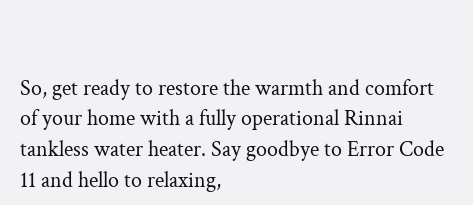So, get ready to restore the warmth and comfort of your home with a fully operational Rinnai tankless water heater. Say goodbye to Error Code 11 and hello to relaxing,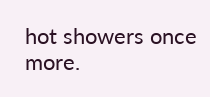hot showers once more.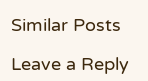Similar Posts

Leave a Reply